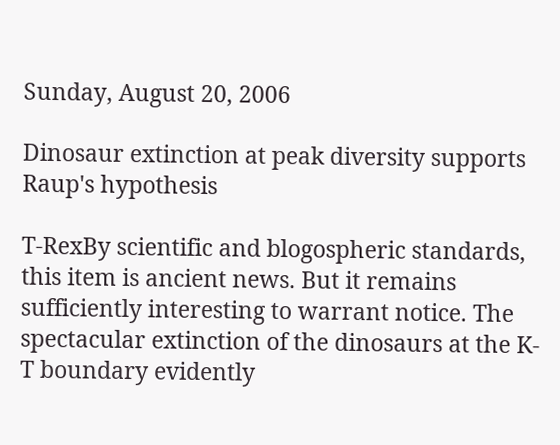Sunday, August 20, 2006

Dinosaur extinction at peak diversity supports Raup's hypothesis

T-RexBy scientific and blogospheric standards, this item is ancient news. But it remains sufficiently interesting to warrant notice. The spectacular extinction of the dinosaurs at the K-T boundary evidently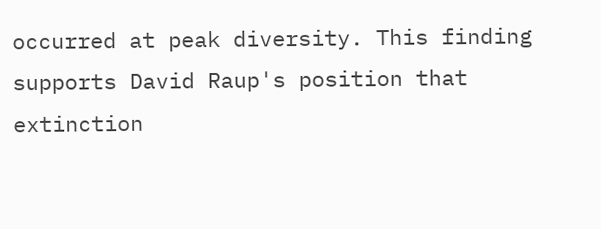occurred at peak diversity. This finding supports David Raup's position that extinction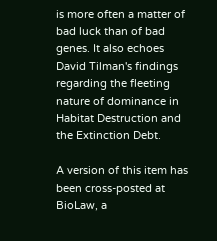is more often a matter of bad luck than of bad genes. It also echoes David Tilman's findings regarding the fleeting nature of dominance in Habitat Destruction and the Extinction Debt.

A version of this item has been cross-posted at BioLaw, a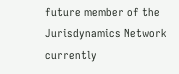future member of the Jurisdynamics Network currently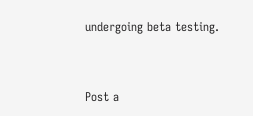undergoing beta testing.


Post a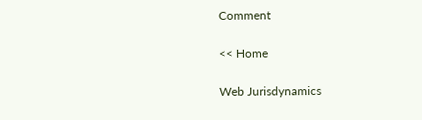Comment

<< Home

Web Jurisdynamics